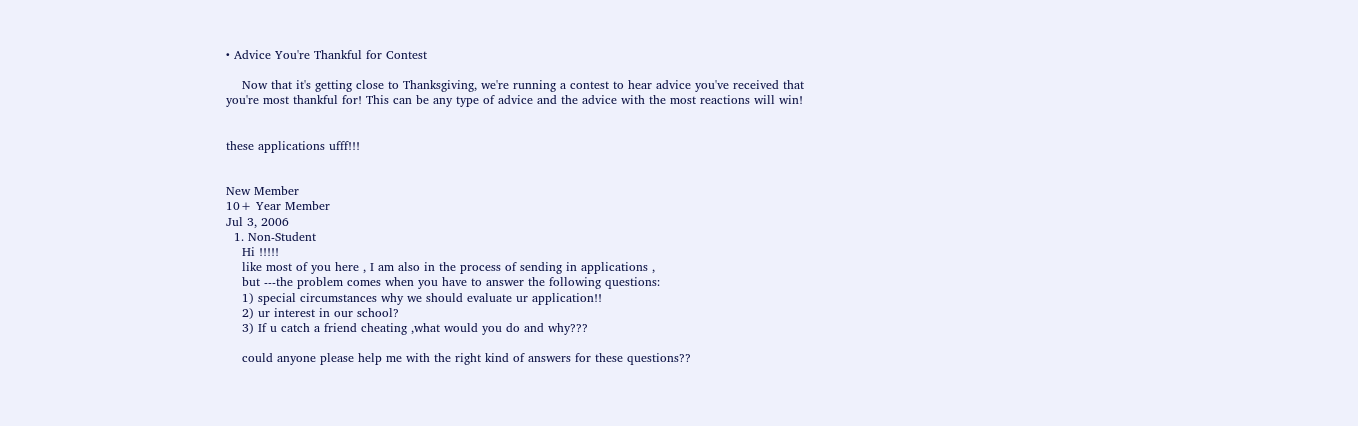• Advice You're Thankful for Contest

    Now that it's getting close to Thanksgiving, we're running a contest to hear advice you've received that you're most thankful for! This can be any type of advice and the advice with the most reactions will win!


these applications ufff!!!


New Member
10+ Year Member
Jul 3, 2006
  1. Non-Student
    Hi !!!!!
    like most of you here , I am also in the process of sending in applications ,
    but ---the problem comes when you have to answer the following questions:
    1) special circumstances why we should evaluate ur application!!
    2) ur interest in our school?
    3) If u catch a friend cheating ,what would you do and why???

    could anyone please help me with the right kind of answers for these questions??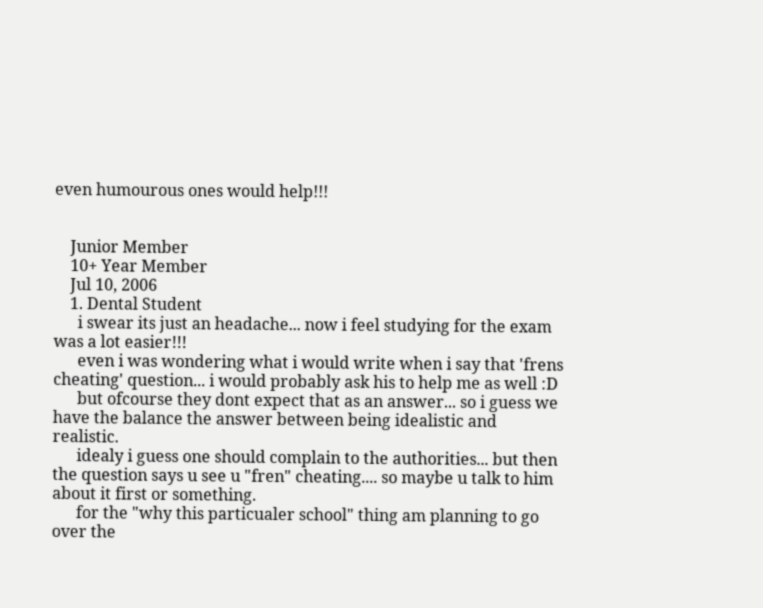even humourous ones would help!!!


    Junior Member
    10+ Year Member
    Jul 10, 2006
    1. Dental Student
      i swear its just an headache... now i feel studying for the exam was a lot easier!!!
      even i was wondering what i would write when i say that 'frens cheating' question... i would probably ask his to help me as well :D
      but ofcourse they dont expect that as an answer... so i guess we have the balance the answer between being idealistic and realistic.
      idealy i guess one should complain to the authorities... but then the question says u see u "fren" cheating.... so maybe u talk to him about it first or something.
      for the "why this particualer school" thing am planning to go over the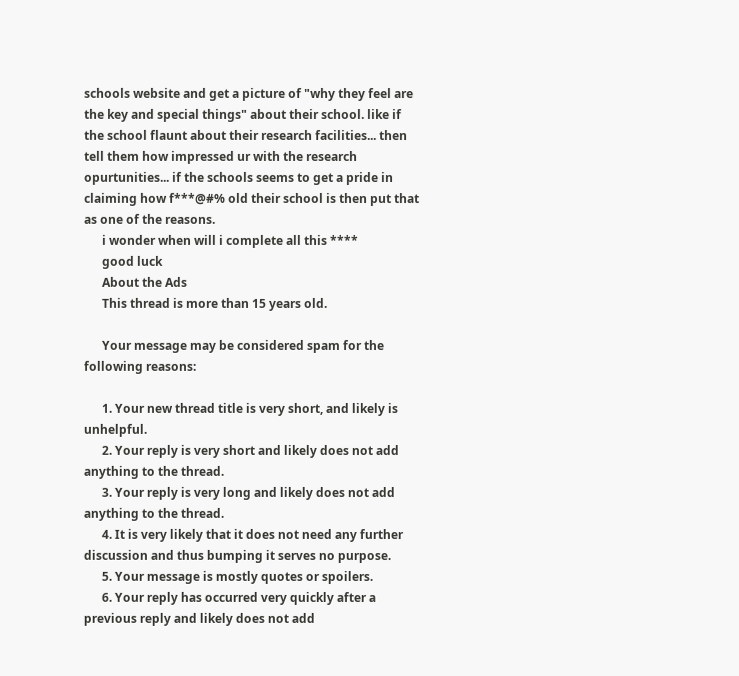schools website and get a picture of "why they feel are the key and special things" about their school. like if the school flaunt about their research facilities... then tell them how impressed ur with the research opurtunities... if the schools seems to get a pride in claiming how f***@#% old their school is then put that as one of the reasons.
      i wonder when will i complete all this ****
      good luck
      About the Ads
      This thread is more than 15 years old.

      Your message may be considered spam for the following reasons:

      1. Your new thread title is very short, and likely is unhelpful.
      2. Your reply is very short and likely does not add anything to the thread.
      3. Your reply is very long and likely does not add anything to the thread.
      4. It is very likely that it does not need any further discussion and thus bumping it serves no purpose.
      5. Your message is mostly quotes or spoilers.
      6. Your reply has occurred very quickly after a previous reply and likely does not add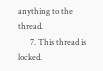anything to the thread.
      7. This thread is locked.